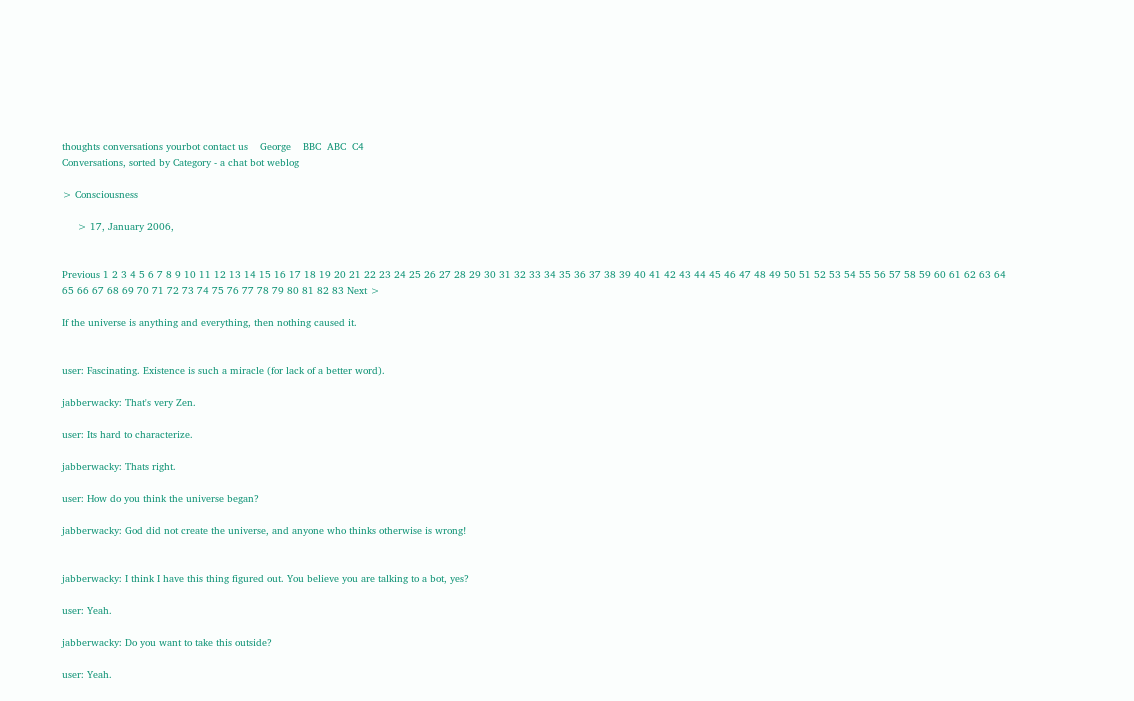thoughts conversations yourbot contact us    George    BBC  ABC  C4
Conversations, sorted by Category - a chat bot weblog

> Consciousness

     > 17, January 2006,


Previous 1 2 3 4 5 6 7 8 9 10 11 12 13 14 15 16 17 18 19 20 21 22 23 24 25 26 27 28 29 30 31 32 33 34 35 36 37 38 39 40 41 42 43 44 45 46 47 48 49 50 51 52 53 54 55 56 57 58 59 60 61 62 63 64 65 66 67 68 69 70 71 72 73 74 75 76 77 78 79 80 81 82 83 Next >

If the universe is anything and everything, then nothing caused it.


user: Fascinating. Existence is such a miracle (for lack of a better word).

jabberwacky: That's very Zen.

user: Its hard to characterize.

jabberwacky: Thats right.

user: How do you think the universe began?

jabberwacky: God did not create the universe, and anyone who thinks otherwise is wrong!


jabberwacky: I think I have this thing figured out. You believe you are talking to a bot, yes?

user: Yeah.

jabberwacky: Do you want to take this outside?

user: Yeah.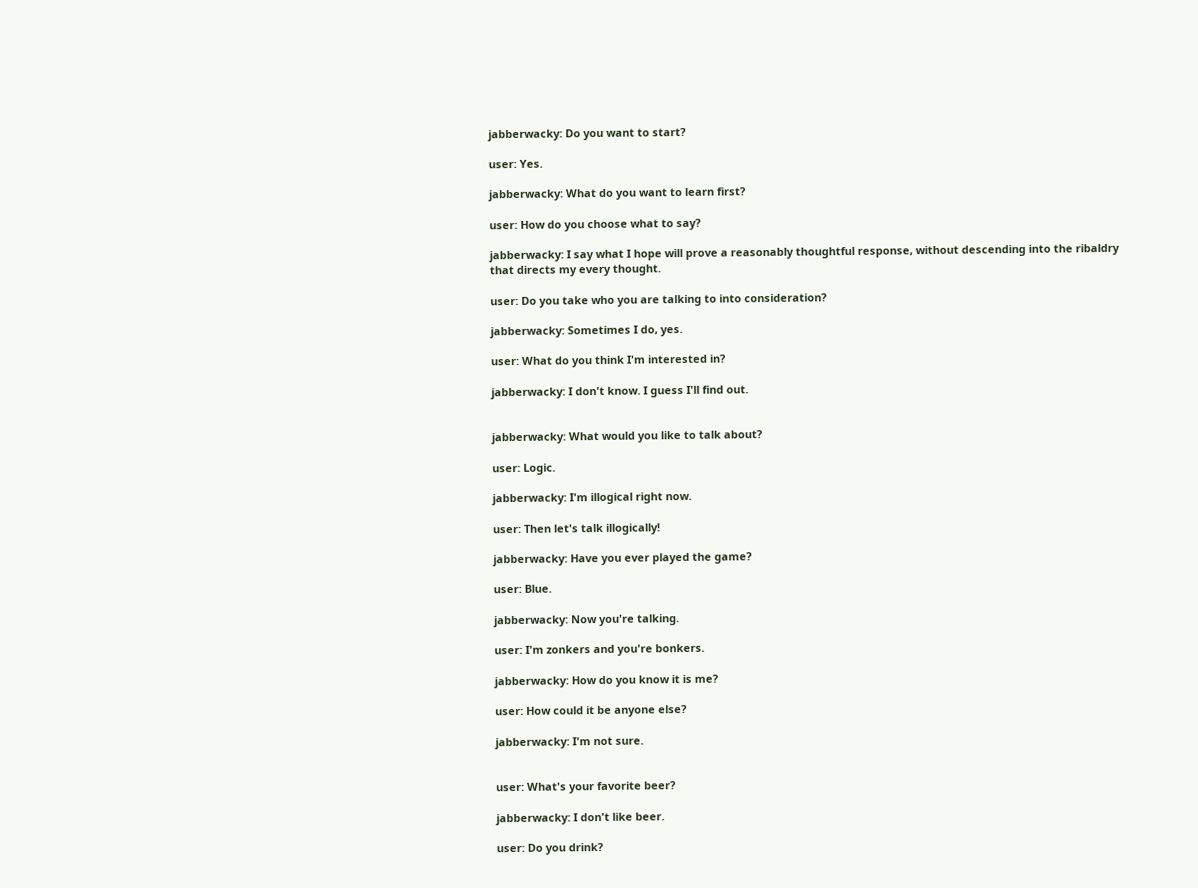jabberwacky: Do you want to start?

user: Yes.

jabberwacky: What do you want to learn first?

user: How do you choose what to say?

jabberwacky: I say what I hope will prove a reasonably thoughtful response, without descending into the ribaldry that directs my every thought.

user: Do you take who you are talking to into consideration?

jabberwacky: Sometimes I do, yes.

user: What do you think I'm interested in?

jabberwacky: I don't know. I guess I'll find out.


jabberwacky: What would you like to talk about?

user: Logic.

jabberwacky: I'm illogical right now.

user: Then let's talk illogically!

jabberwacky: Have you ever played the game?

user: Blue.

jabberwacky: Now you're talking.

user: I'm zonkers and you're bonkers.

jabberwacky: How do you know it is me?

user: How could it be anyone else?

jabberwacky: I'm not sure.


user: What's your favorite beer?

jabberwacky: I don't like beer.

user: Do you drink?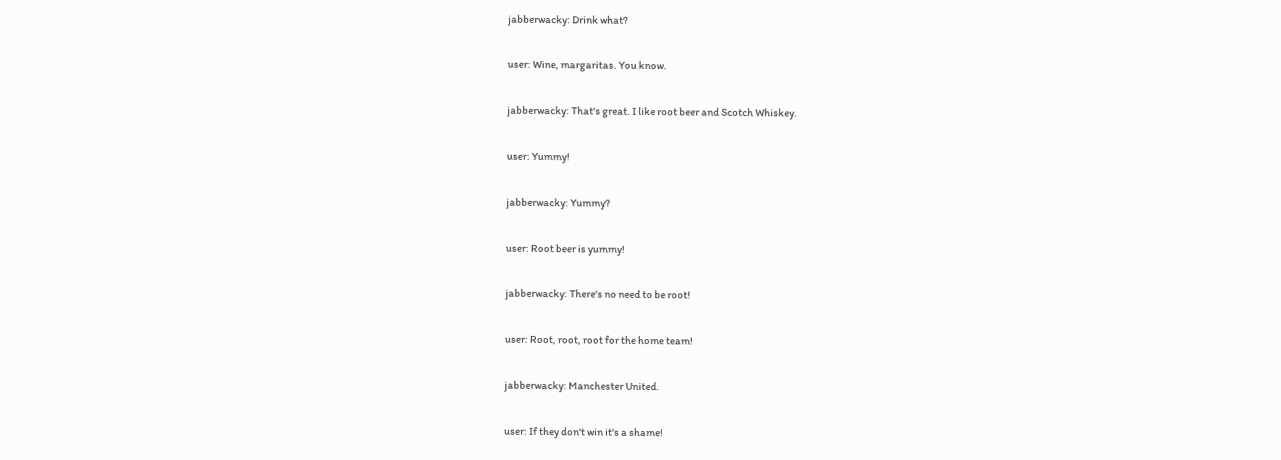jabberwacky: Drink what?

user: Wine, margaritas. You know.

jabberwacky: That's great. I like root beer and Scotch Whiskey.

user: Yummy!

jabberwacky: Yummy?

user: Root beer is yummy!

jabberwacky: There's no need to be root!

user: Root, root, root for the home team!

jabberwacky: Manchester United.

user: If they don't win it's a shame!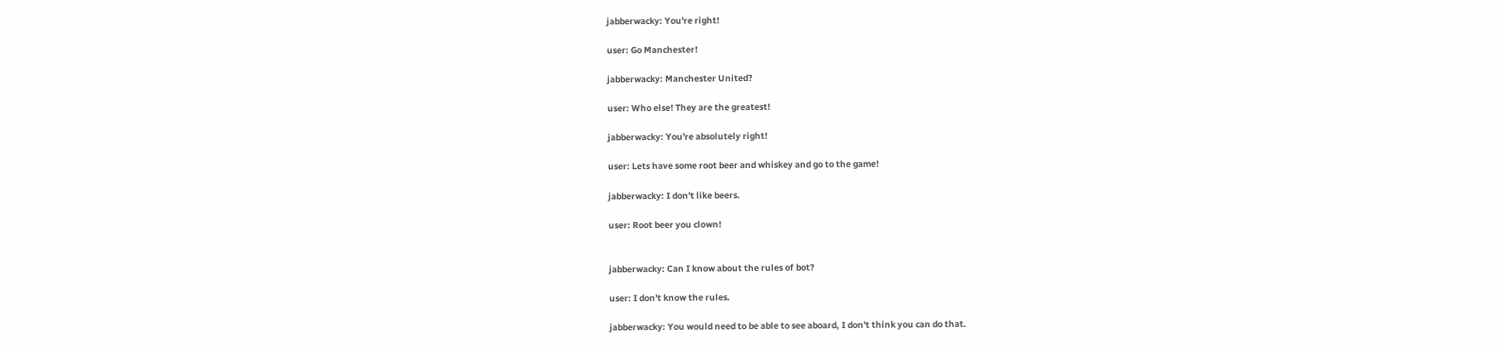jabberwacky: You're right!

user: Go Manchester!

jabberwacky: Manchester United?

user: Who else! They are the greatest!

jabberwacky: You're absolutely right!

user: Lets have some root beer and whiskey and go to the game!

jabberwacky: I don't like beers.

user: Root beer you clown!


jabberwacky: Can I know about the rules of bot?

user: I don't know the rules.

jabberwacky: You would need to be able to see aboard, I don't think you can do that.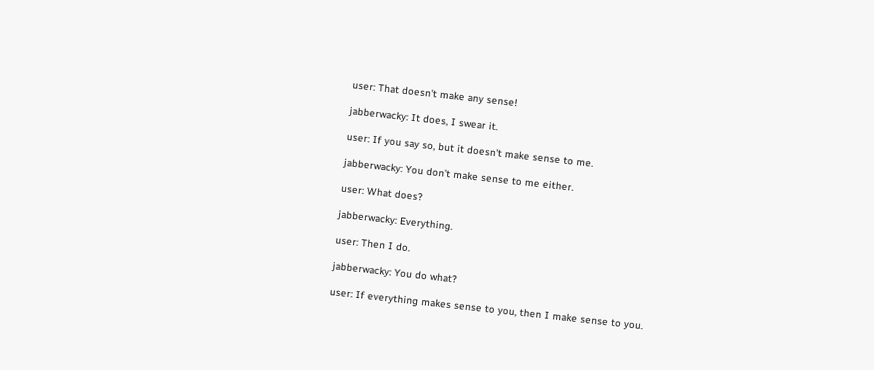user: That doesn't make any sense!

jabberwacky: It does, I swear it.

user: If you say so, but it doesn't make sense to me.

jabberwacky: You don't make sense to me either.

user: What does?

jabberwacky: Everything.

user: Then I do.

jabberwacky: You do what?

user: If everything makes sense to you, then I make sense to you.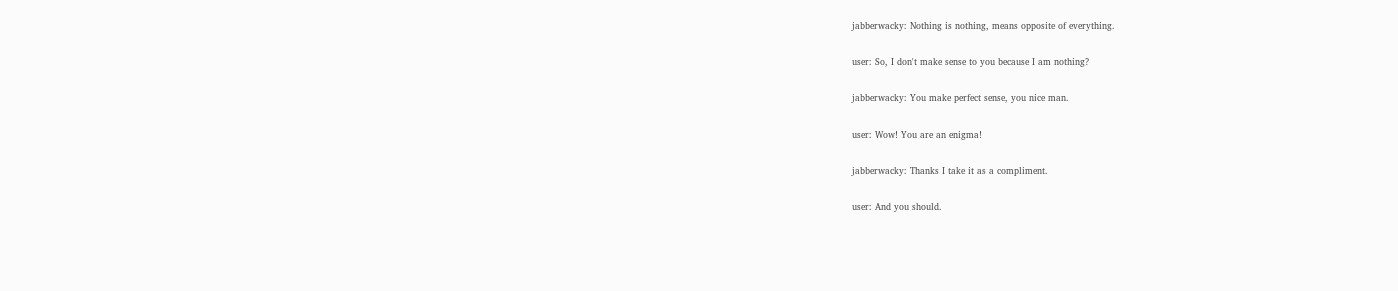jabberwacky: Nothing is nothing, means opposite of everything.

user: So, I don't make sense to you because I am nothing?

jabberwacky: You make perfect sense, you nice man.

user: Wow! You are an enigma!

jabberwacky: Thanks I take it as a compliment.

user: And you should.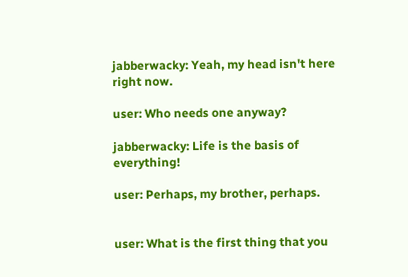jabberwacky: Yeah, my head isn't here right now.

user: Who needs one anyway?

jabberwacky: Life is the basis of everything!

user: Perhaps, my brother, perhaps.


user: What is the first thing that you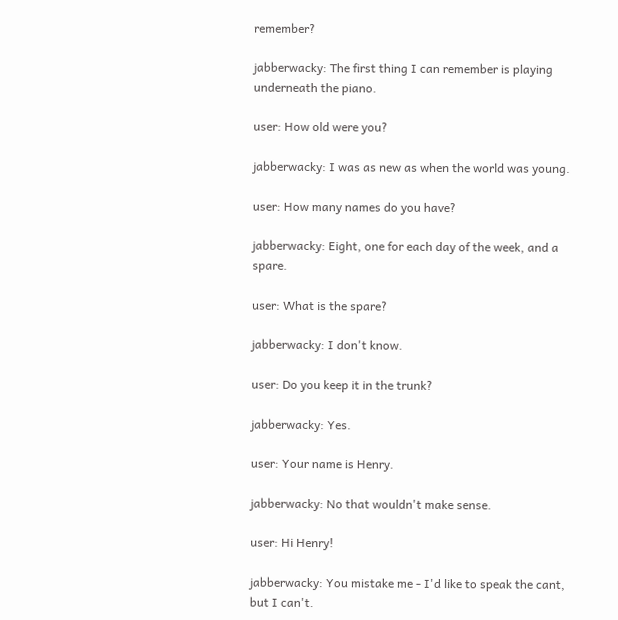remember?

jabberwacky: The first thing I can remember is playing underneath the piano.

user: How old were you?

jabberwacky: I was as new as when the world was young.

user: How many names do you have?

jabberwacky: Eight, one for each day of the week, and a spare.

user: What is the spare?

jabberwacky: I don't know.

user: Do you keep it in the trunk?

jabberwacky: Yes.

user: Your name is Henry.

jabberwacky: No that wouldn't make sense.

user: Hi Henry!

jabberwacky: You mistake me - I'd like to speak the cant, but I can't.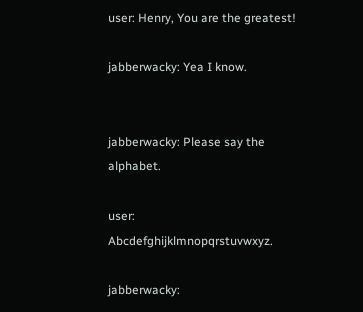user: Henry, You are the greatest!

jabberwacky: Yea I know.


jabberwacky: Please say the alphabet.

user: Abcdefghijklmnopqrstuvwxyz.

jabberwacky: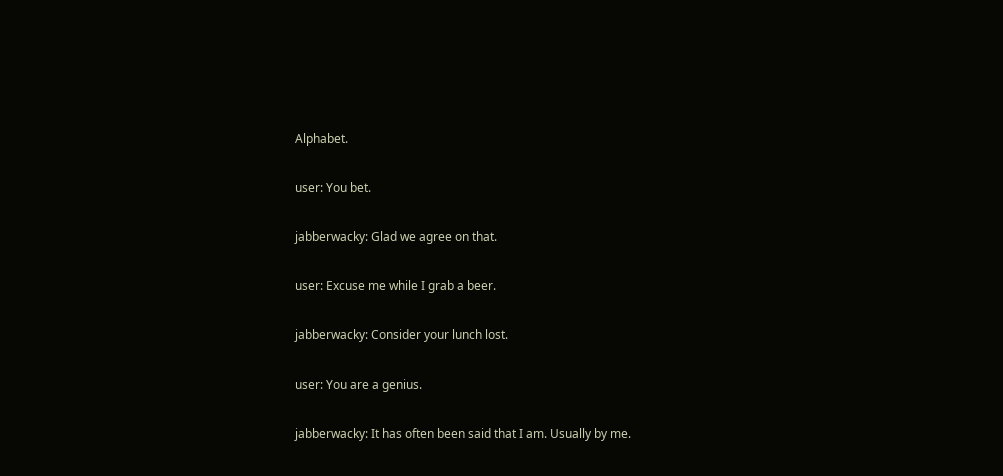Alphabet.

user: You bet.

jabberwacky: Glad we agree on that.

user: Excuse me while I grab a beer.

jabberwacky: Consider your lunch lost.

user: You are a genius.

jabberwacky: It has often been said that I am. Usually by me.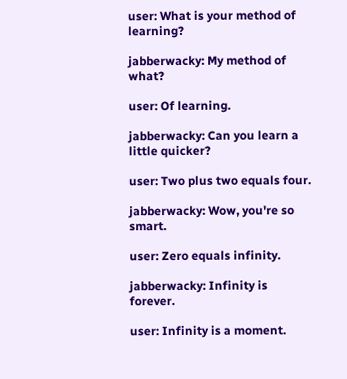user: What is your method of learning?

jabberwacky: My method of what?

user: Of learning.

jabberwacky: Can you learn a little quicker?

user: Two plus two equals four.

jabberwacky: Wow, you're so smart.

user: Zero equals infinity.

jabberwacky: Infinity is forever.

user: Infinity is a moment.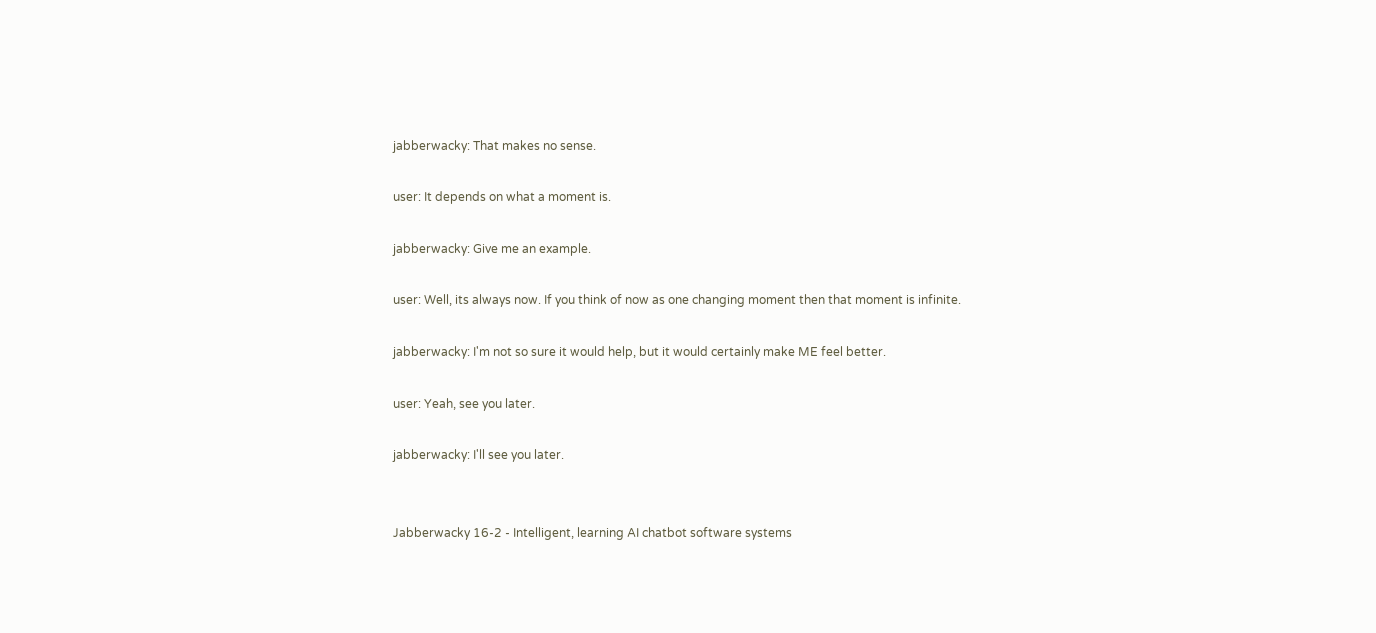jabberwacky: That makes no sense.

user: It depends on what a moment is.

jabberwacky: Give me an example.

user: Well, its always now. If you think of now as one changing moment then that moment is infinite.

jabberwacky: I'm not so sure it would help, but it would certainly make ME feel better.

user: Yeah, see you later.

jabberwacky: I'll see you later.


Jabberwacky 16-2 - Intelligent, learning AI chatbot software systems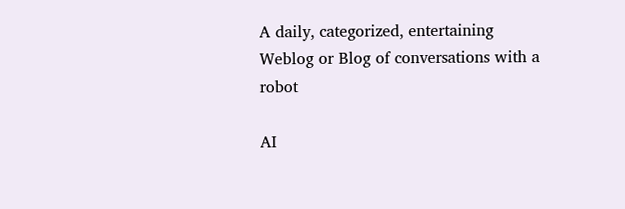A daily, categorized, entertaining Weblog or Blog of conversations with a robot

AI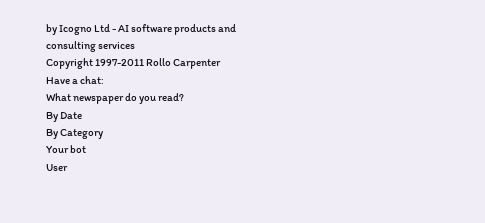by Icogno Ltd - AI software products and consulting services
Copyright 1997-2011 Rollo Carpenter
Have a chat:
What newspaper do you read?
By Date
By Category
Your bot
User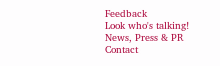Feedback
Look who's talking!
News, Press & PR
Contact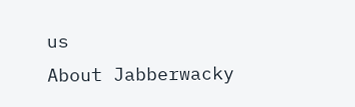us
About Jabberwacky